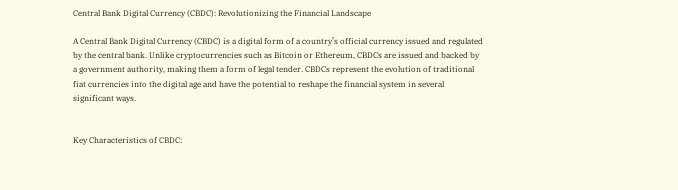Central Bank Digital Currency (CBDC): Revolutionizing the Financial Landscape

A Central Bank Digital Currency (CBDC) is a digital form of a country’s official currency issued and regulated by the central bank. Unlike cryptocurrencies such as Bitcoin or Ethereum, CBDCs are issued and backed by a government authority, making them a form of legal tender. CBDCs represent the evolution of traditional fiat currencies into the digital age and have the potential to reshape the financial system in several significant ways.


Key Characteristics of CBDC: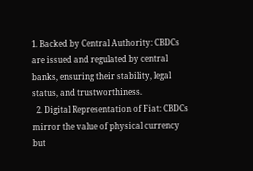1. Backed by Central Authority: CBDCs are issued and regulated by central banks, ensuring their stability, legal status, and trustworthiness.
  2. Digital Representation of Fiat: CBDCs mirror the value of physical currency but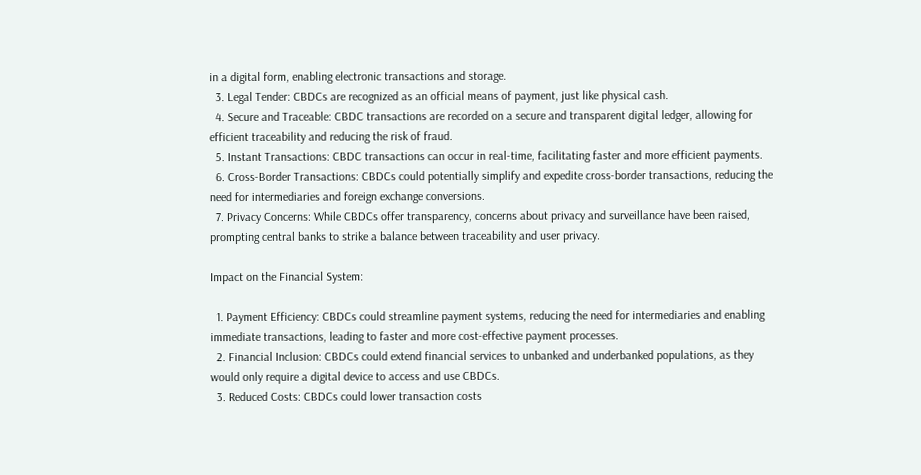in a digital form, enabling electronic transactions and storage.
  3. Legal Tender: CBDCs are recognized as an official means of payment, just like physical cash.
  4. Secure and Traceable: CBDC transactions are recorded on a secure and transparent digital ledger, allowing for efficient traceability and reducing the risk of fraud.
  5. Instant Transactions: CBDC transactions can occur in real-time, facilitating faster and more efficient payments.
  6. Cross-Border Transactions: CBDCs could potentially simplify and expedite cross-border transactions, reducing the need for intermediaries and foreign exchange conversions.
  7. Privacy Concerns: While CBDCs offer transparency, concerns about privacy and surveillance have been raised, prompting central banks to strike a balance between traceability and user privacy.

Impact on the Financial System:

  1. Payment Efficiency: CBDCs could streamline payment systems, reducing the need for intermediaries and enabling immediate transactions, leading to faster and more cost-effective payment processes.
  2. Financial Inclusion: CBDCs could extend financial services to unbanked and underbanked populations, as they would only require a digital device to access and use CBDCs.
  3. Reduced Costs: CBDCs could lower transaction costs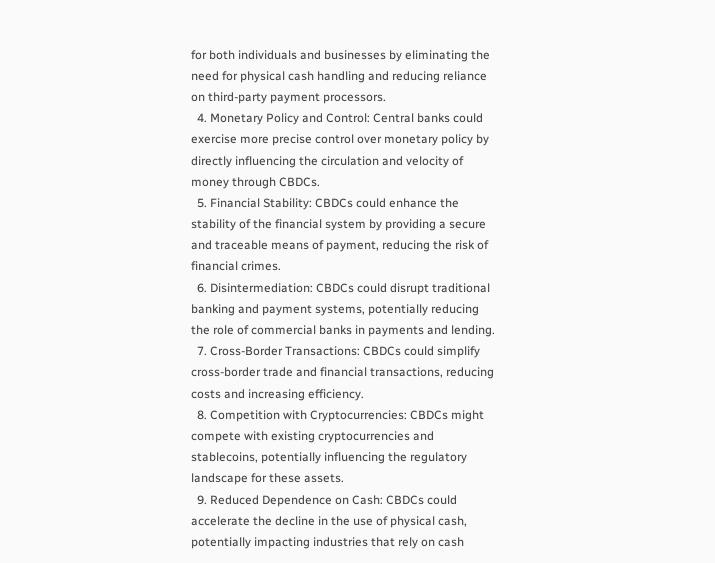for both individuals and businesses by eliminating the need for physical cash handling and reducing reliance on third-party payment processors.
  4. Monetary Policy and Control: Central banks could exercise more precise control over monetary policy by directly influencing the circulation and velocity of money through CBDCs.
  5. Financial Stability: CBDCs could enhance the stability of the financial system by providing a secure and traceable means of payment, reducing the risk of financial crimes.
  6. Disintermediation: CBDCs could disrupt traditional banking and payment systems, potentially reducing the role of commercial banks in payments and lending.
  7. Cross-Border Transactions: CBDCs could simplify cross-border trade and financial transactions, reducing costs and increasing efficiency.
  8. Competition with Cryptocurrencies: CBDCs might compete with existing cryptocurrencies and stablecoins, potentially influencing the regulatory landscape for these assets.
  9. Reduced Dependence on Cash: CBDCs could accelerate the decline in the use of physical cash, potentially impacting industries that rely on cash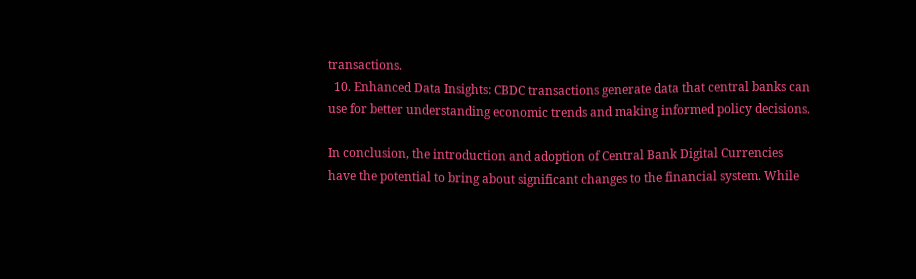transactions.
  10. Enhanced Data Insights: CBDC transactions generate data that central banks can use for better understanding economic trends and making informed policy decisions.

In conclusion, the introduction and adoption of Central Bank Digital Currencies have the potential to bring about significant changes to the financial system. While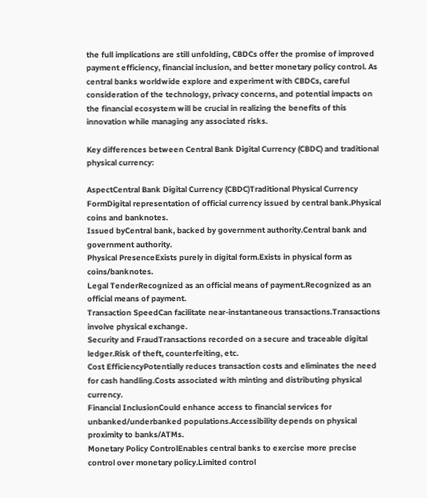the full implications are still unfolding, CBDCs offer the promise of improved payment efficiency, financial inclusion, and better monetary policy control. As central banks worldwide explore and experiment with CBDCs, careful consideration of the technology, privacy concerns, and potential impacts on the financial ecosystem will be crucial in realizing the benefits of this innovation while managing any associated risks.

Key differences between Central Bank Digital Currency (CBDC) and traditional physical currency:

AspectCentral Bank Digital Currency (CBDC)Traditional Physical Currency
FormDigital representation of official currency issued by central bank.Physical coins and banknotes.
Issued byCentral bank, backed by government authority.Central bank and government authority.
Physical PresenceExists purely in digital form.Exists in physical form as coins/banknotes.
Legal TenderRecognized as an official means of payment.Recognized as an official means of payment.
Transaction SpeedCan facilitate near-instantaneous transactions.Transactions involve physical exchange.
Security and FraudTransactions recorded on a secure and traceable digital ledger.Risk of theft, counterfeiting, etc.
Cost EfficiencyPotentially reduces transaction costs and eliminates the need for cash handling.Costs associated with minting and distributing physical currency.
Financial InclusionCould enhance access to financial services for unbanked/underbanked populations.Accessibility depends on physical proximity to banks/ATMs.
Monetary Policy ControlEnables central banks to exercise more precise control over monetary policy.Limited control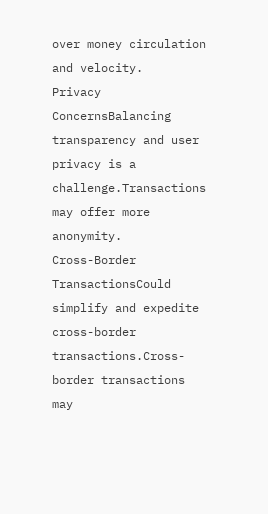over money circulation and velocity.
Privacy ConcernsBalancing transparency and user privacy is a challenge.Transactions may offer more anonymity.
Cross-Border TransactionsCould simplify and expedite cross-border transactions.Cross-border transactions may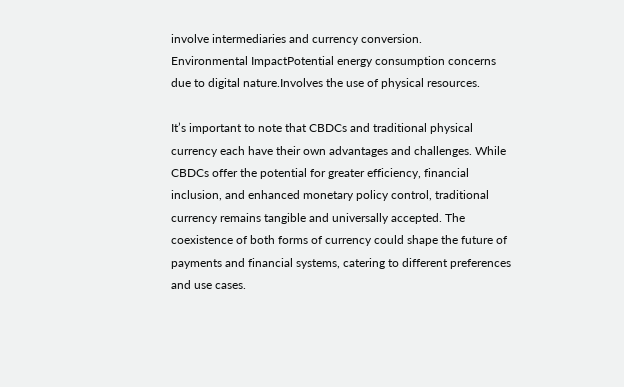involve intermediaries and currency conversion.
Environmental ImpactPotential energy consumption concerns due to digital nature.Involves the use of physical resources.

It’s important to note that CBDCs and traditional physical currency each have their own advantages and challenges. While CBDCs offer the potential for greater efficiency, financial inclusion, and enhanced monetary policy control, traditional currency remains tangible and universally accepted. The coexistence of both forms of currency could shape the future of payments and financial systems, catering to different preferences and use cases.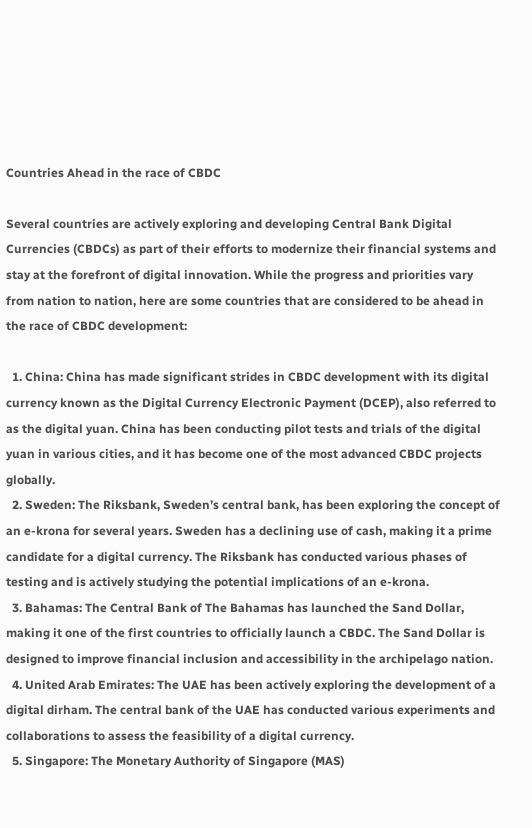Countries Ahead in the race of CBDC

Several countries are actively exploring and developing Central Bank Digital Currencies (CBDCs) as part of their efforts to modernize their financial systems and stay at the forefront of digital innovation. While the progress and priorities vary from nation to nation, here are some countries that are considered to be ahead in the race of CBDC development:

  1. China: China has made significant strides in CBDC development with its digital currency known as the Digital Currency Electronic Payment (DCEP), also referred to as the digital yuan. China has been conducting pilot tests and trials of the digital yuan in various cities, and it has become one of the most advanced CBDC projects globally.
  2. Sweden: The Riksbank, Sweden’s central bank, has been exploring the concept of an e-krona for several years. Sweden has a declining use of cash, making it a prime candidate for a digital currency. The Riksbank has conducted various phases of testing and is actively studying the potential implications of an e-krona.
  3. Bahamas: The Central Bank of The Bahamas has launched the Sand Dollar, making it one of the first countries to officially launch a CBDC. The Sand Dollar is designed to improve financial inclusion and accessibility in the archipelago nation.
  4. United Arab Emirates: The UAE has been actively exploring the development of a digital dirham. The central bank of the UAE has conducted various experiments and collaborations to assess the feasibility of a digital currency.
  5. Singapore: The Monetary Authority of Singapore (MAS)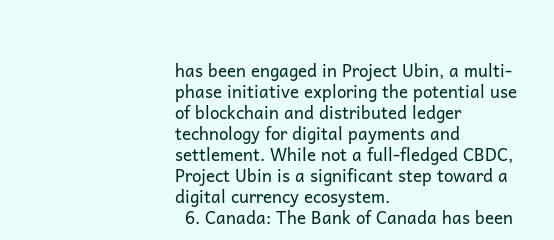has been engaged in Project Ubin, a multi-phase initiative exploring the potential use of blockchain and distributed ledger technology for digital payments and settlement. While not a full-fledged CBDC, Project Ubin is a significant step toward a digital currency ecosystem.
  6. Canada: The Bank of Canada has been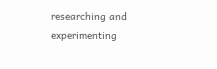researching and experimenting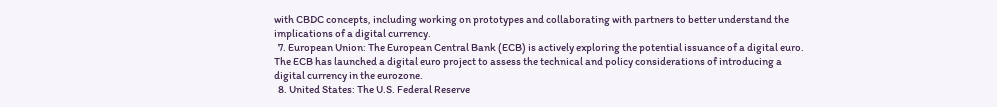with CBDC concepts, including working on prototypes and collaborating with partners to better understand the implications of a digital currency.
  7. European Union: The European Central Bank (ECB) is actively exploring the potential issuance of a digital euro. The ECB has launched a digital euro project to assess the technical and policy considerations of introducing a digital currency in the eurozone.
  8. United States: The U.S. Federal Reserve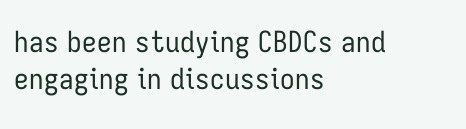has been studying CBDCs and engaging in discussions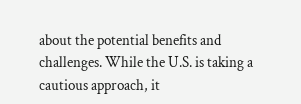about the potential benefits and challenges. While the U.S. is taking a cautious approach, it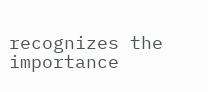recognizes the importance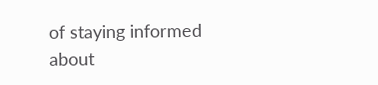of staying informed about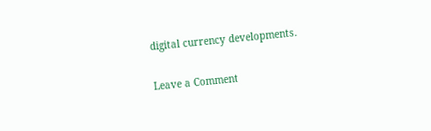digital currency developments.

Leave a Comment